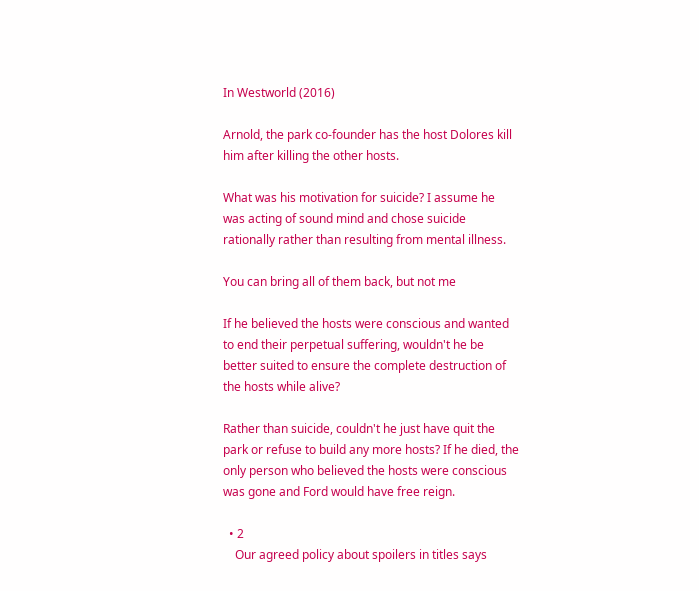In Westworld (2016)

Arnold, the park co-founder has the host Dolores kill him after killing the other hosts.

What was his motivation for suicide? I assume he was acting of sound mind and chose suicide rationally rather than resulting from mental illness.

You can bring all of them back, but not me

If he believed the hosts were conscious and wanted to end their perpetual suffering, wouldn't he be better suited to ensure the complete destruction of the hosts while alive?

Rather than suicide, couldn't he just have quit the park or refuse to build any more hosts? If he died, the only person who believed the hosts were conscious was gone and Ford would have free reign.

  • 2
    Our agreed policy about spoilers in titles says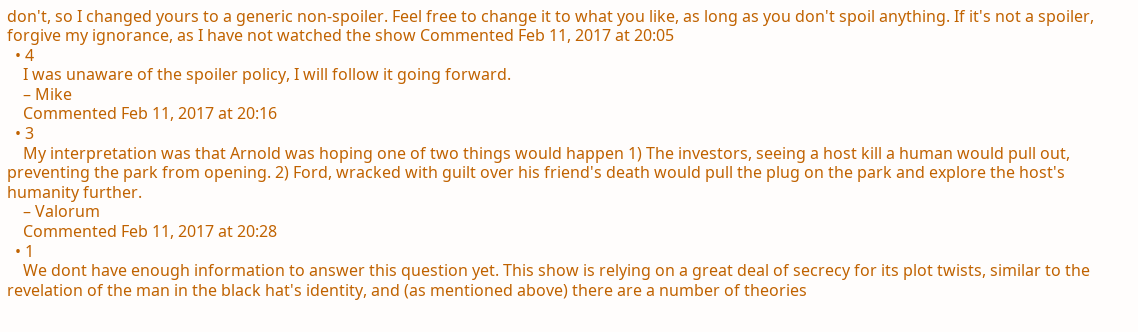don't, so I changed yours to a generic non-spoiler. Feel free to change it to what you like, as long as you don't spoil anything. If it's not a spoiler, forgive my ignorance, as I have not watched the show Commented Feb 11, 2017 at 20:05
  • 4
    I was unaware of the spoiler policy, I will follow it going forward.
    – Mike
    Commented Feb 11, 2017 at 20:16
  • 3
    My interpretation was that Arnold was hoping one of two things would happen 1) The investors, seeing a host kill a human would pull out, preventing the park from opening. 2) Ford, wracked with guilt over his friend's death would pull the plug on the park and explore the host's humanity further.
    – Valorum
    Commented Feb 11, 2017 at 20:28
  • 1
    We dont have enough information to answer this question yet. This show is relying on a great deal of secrecy for its plot twists, similar to the revelation of the man in the black hat's identity, and (as mentioned above) there are a number of theories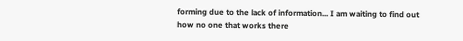forming due to the lack of information... I am waiting to find out how no one that works there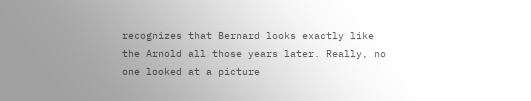recognizes that Bernard looks exactly like the Arnold all those years later. Really, no one looked at a picture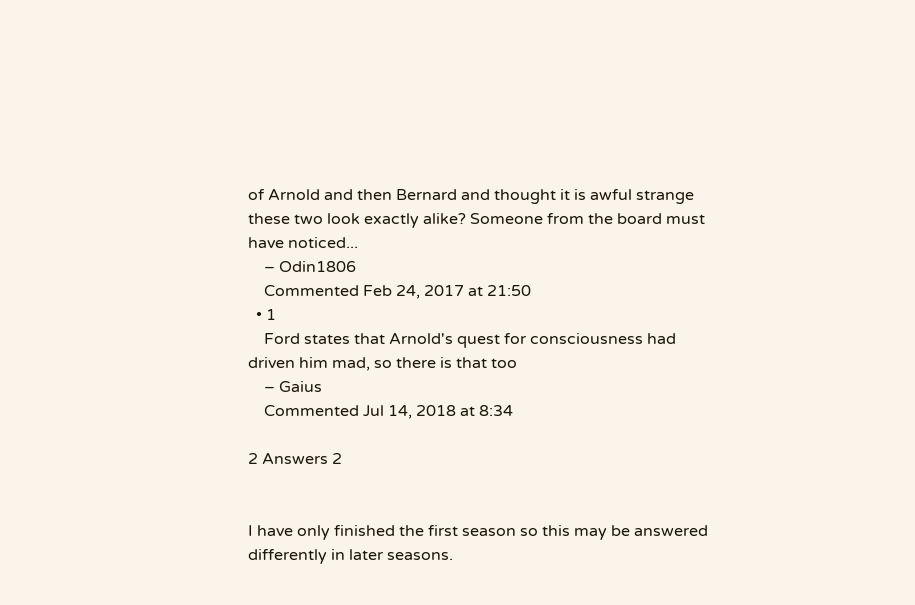of Arnold and then Bernard and thought it is awful strange these two look exactly alike? Someone from the board must have noticed...
    – Odin1806
    Commented Feb 24, 2017 at 21:50
  • 1
    Ford states that Arnold's quest for consciousness had driven him mad, so there is that too
    – Gaius
    Commented Jul 14, 2018 at 8:34

2 Answers 2


I have only finished the first season so this may be answered differently in later seasons.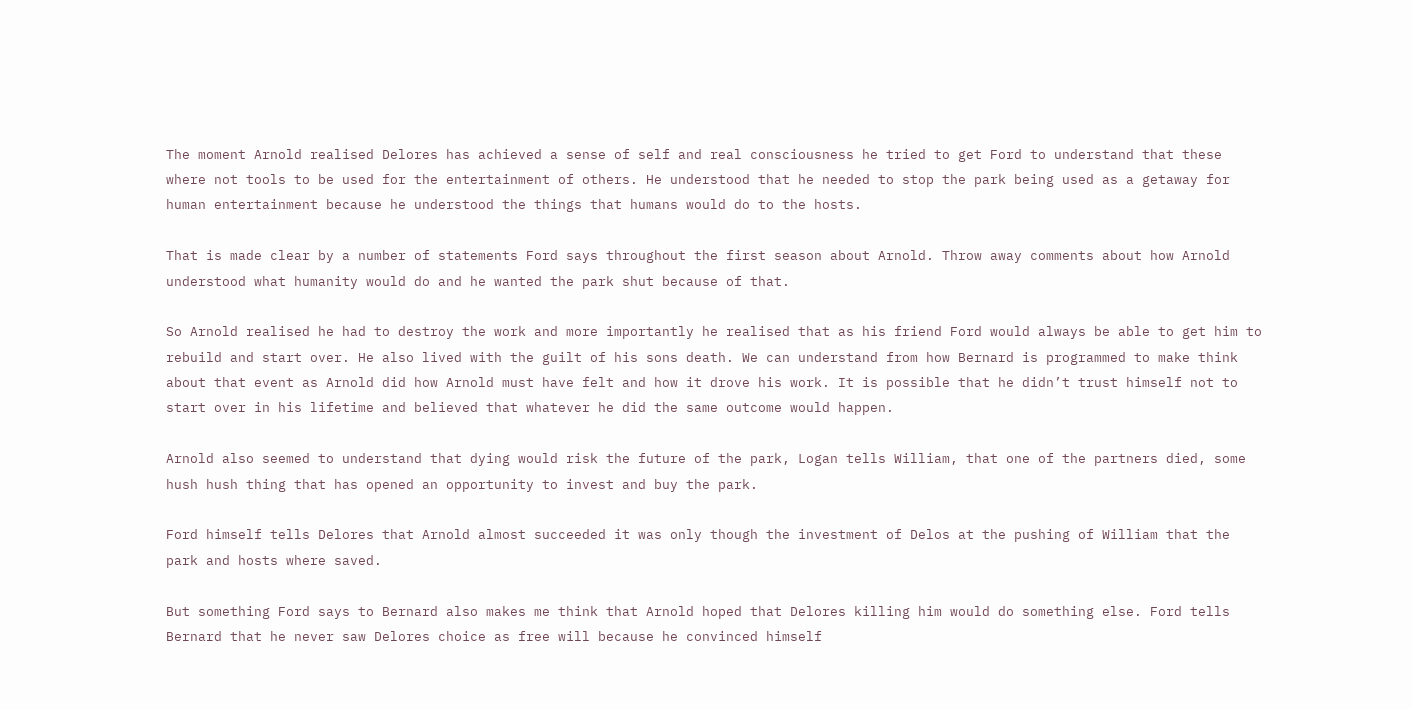The moment Arnold realised Delores has achieved a sense of self and real consciousness he tried to get Ford to understand that these where not tools to be used for the entertainment of others. He understood that he needed to stop the park being used as a getaway for human entertainment because he understood the things that humans would do to the hosts.

That is made clear by a number of statements Ford says throughout the first season about Arnold. Throw away comments about how Arnold understood what humanity would do and he wanted the park shut because of that.

So Arnold realised he had to destroy the work and more importantly he realised that as his friend Ford would always be able to get him to rebuild and start over. He also lived with the guilt of his sons death. We can understand from how Bernard is programmed to make think about that event as Arnold did how Arnold must have felt and how it drove his work. It is possible that he didn’t trust himself not to start over in his lifetime and believed that whatever he did the same outcome would happen.

Arnold also seemed to understand that dying would risk the future of the park, Logan tells William, that one of the partners died, some hush hush thing that has opened an opportunity to invest and buy the park.

Ford himself tells Delores that Arnold almost succeeded it was only though the investment of Delos at the pushing of William that the park and hosts where saved.

But something Ford says to Bernard also makes me think that Arnold hoped that Delores killing him would do something else. Ford tells Bernard that he never saw Delores choice as free will because he convinced himself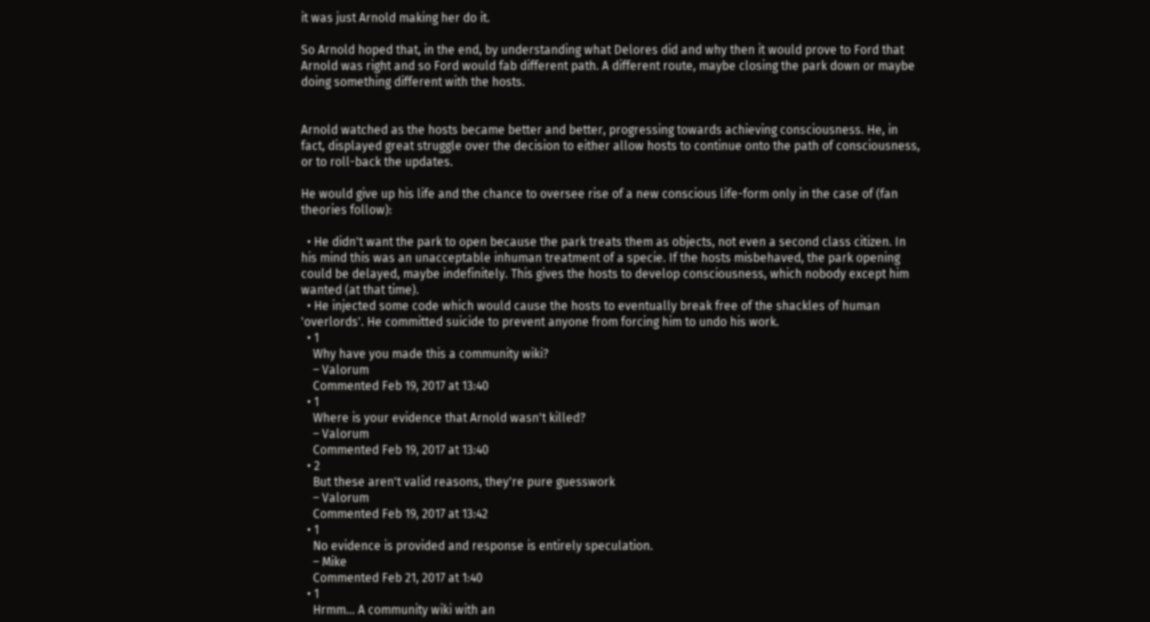it was just Arnold making her do it.

So Arnold hoped that, in the end, by understanding what Delores did and why then it would prove to Ford that Arnold was right and so Ford would fab different path. A different route, maybe closing the park down or maybe doing something different with the hosts.


Arnold watched as the hosts became better and better, progressing towards achieving consciousness. He, in fact, displayed great struggle over the decision to either allow hosts to continue onto the path of consciousness, or to roll-back the updates.

He would give up his life and the chance to oversee rise of a new conscious life-form only in the case of (fan theories follow):

  • He didn't want the park to open because the park treats them as objects, not even a second class citizen. In his mind this was an unacceptable inhuman treatment of a specie. If the hosts misbehaved, the park opening could be delayed, maybe indefinitely. This gives the hosts to develop consciousness, which nobody except him wanted (at that time).
  • He injected some code which would cause the hosts to eventually break free of the shackles of human 'overlords'. He committed suicide to prevent anyone from forcing him to undo his work.
  • 1
    Why have you made this a community wiki?
    – Valorum
    Commented Feb 19, 2017 at 13:40
  • 1
    Where is your evidence that Arnold wasn't killed?
    – Valorum
    Commented Feb 19, 2017 at 13:40
  • 2
    But these aren't valid reasons, they're pure guesswork
    – Valorum
    Commented Feb 19, 2017 at 13:42
  • 1
    No evidence is provided and response is entirely speculation.
    – Mike
    Commented Feb 21, 2017 at 1:40
  • 1
    Hrmm... A community wiki with an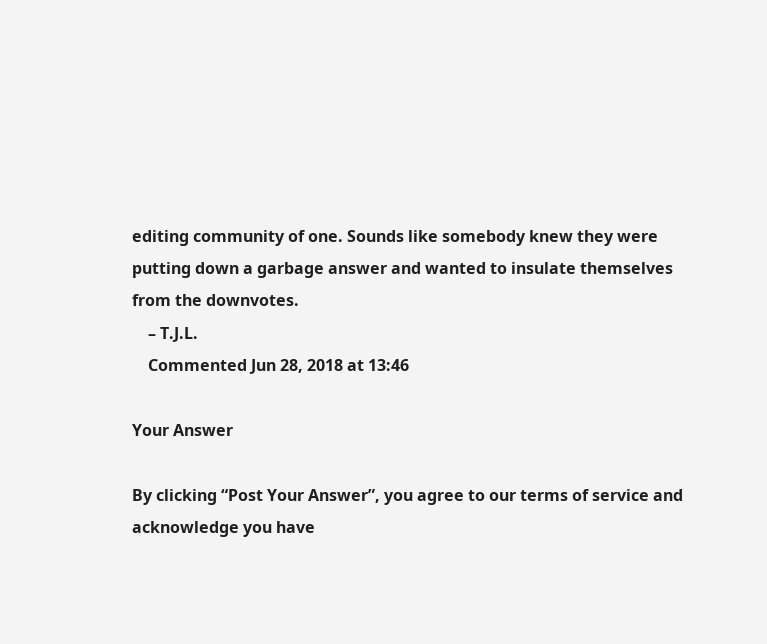editing community of one. Sounds like somebody knew they were putting down a garbage answer and wanted to insulate themselves from the downvotes.
    – T.J.L.
    Commented Jun 28, 2018 at 13:46

Your Answer

By clicking “Post Your Answer”, you agree to our terms of service and acknowledge you have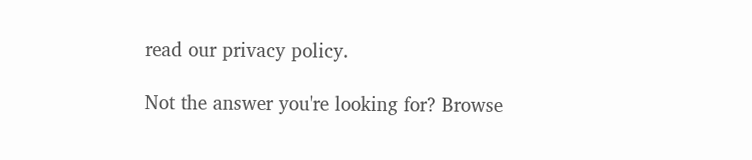read our privacy policy.

Not the answer you're looking for? Browse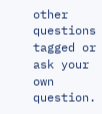other questions tagged or ask your own question.